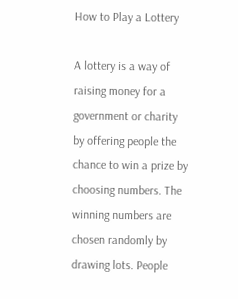How to Play a Lottery

A lottery is a way of raising money for a government or charity by offering people the chance to win a prize by choosing numbers. The winning numbers are chosen randomly by drawing lots. People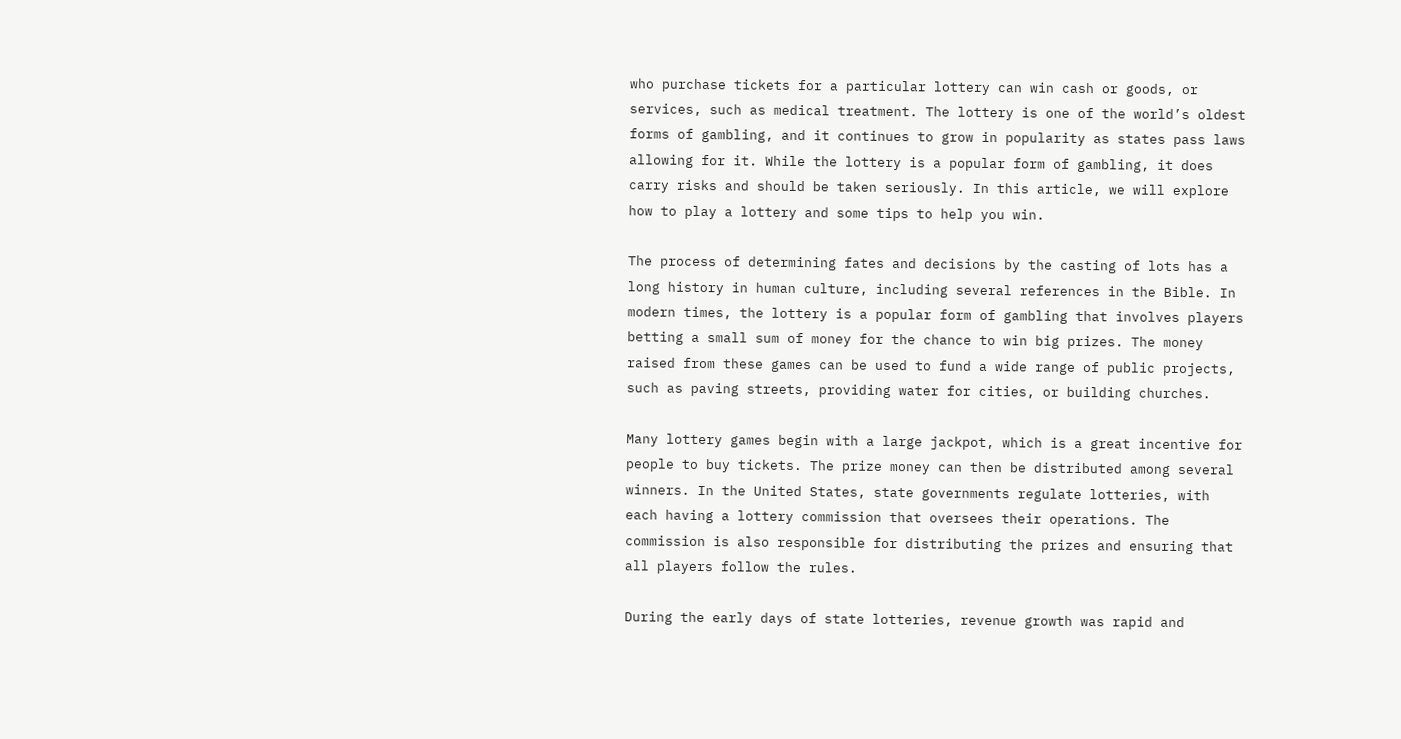who purchase tickets for a particular lottery can win cash or goods, or services, such as medical treatment. The lottery is one of the world’s oldest forms of gambling, and it continues to grow in popularity as states pass laws allowing for it. While the lottery is a popular form of gambling, it does carry risks and should be taken seriously. In this article, we will explore how to play a lottery and some tips to help you win.

The process of determining fates and decisions by the casting of lots has a long history in human culture, including several references in the Bible. In modern times, the lottery is a popular form of gambling that involves players betting a small sum of money for the chance to win big prizes. The money raised from these games can be used to fund a wide range of public projects, such as paving streets, providing water for cities, or building churches.

Many lottery games begin with a large jackpot, which is a great incentive for people to buy tickets. The prize money can then be distributed among several winners. In the United States, state governments regulate lotteries, with each having a lottery commission that oversees their operations. The commission is also responsible for distributing the prizes and ensuring that all players follow the rules.

During the early days of state lotteries, revenue growth was rapid and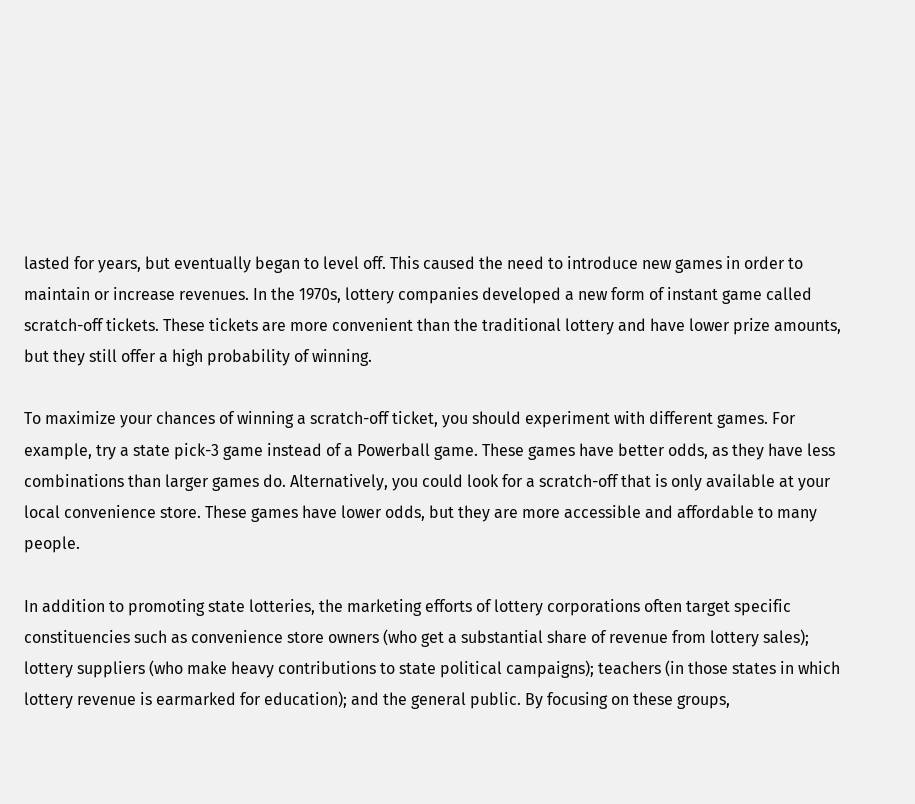lasted for years, but eventually began to level off. This caused the need to introduce new games in order to maintain or increase revenues. In the 1970s, lottery companies developed a new form of instant game called scratch-off tickets. These tickets are more convenient than the traditional lottery and have lower prize amounts, but they still offer a high probability of winning.

To maximize your chances of winning a scratch-off ticket, you should experiment with different games. For example, try a state pick-3 game instead of a Powerball game. These games have better odds, as they have less combinations than larger games do. Alternatively, you could look for a scratch-off that is only available at your local convenience store. These games have lower odds, but they are more accessible and affordable to many people.

In addition to promoting state lotteries, the marketing efforts of lottery corporations often target specific constituencies such as convenience store owners (who get a substantial share of revenue from lottery sales); lottery suppliers (who make heavy contributions to state political campaigns); teachers (in those states in which lottery revenue is earmarked for education); and the general public. By focusing on these groups,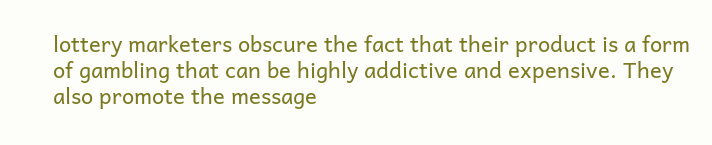lottery marketers obscure the fact that their product is a form of gambling that can be highly addictive and expensive. They also promote the message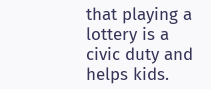that playing a lottery is a civic duty and helps kids.